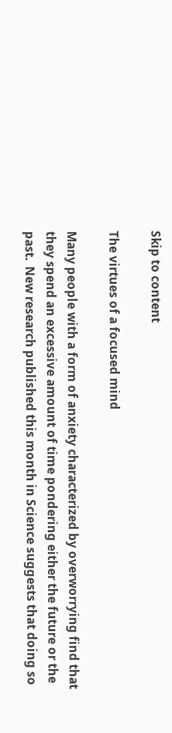Skip to content

The virtues of a focused mind

Many people with a form of anxiety characterized by overworrying find that they spend an excessive amount of time pondering either the future or the past.  New research published this month in Science suggests that doing so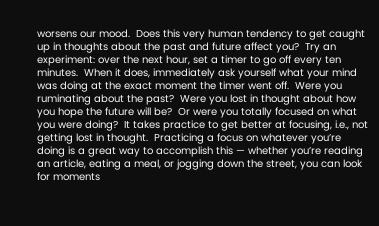worsens our mood.  Does this very human tendency to get caught up in thoughts about the past and future affect you?  Try an experiment: over the next hour, set a timer to go off every ten minutes.  When it does, immediately ask yourself what your mind was doing at the exact moment the timer went off.  Were you ruminating about the past?  Were you lost in thought about how you hope the future will be?  Or were you totally focused on what you were doing?  It takes practice to get better at focusing, i.e., not getting lost in thought.  Practicing a focus on whatever you’re doing is a great way to accomplish this — whether you’re reading an article, eating a meal, or jogging down the street, you can look for moments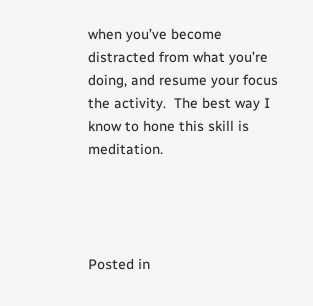when you’ve become distracted from what you’re doing, and resume your focus the activity.  The best way I know to hone this skill is meditation.




Posted in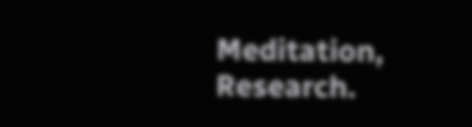Meditation, Research.